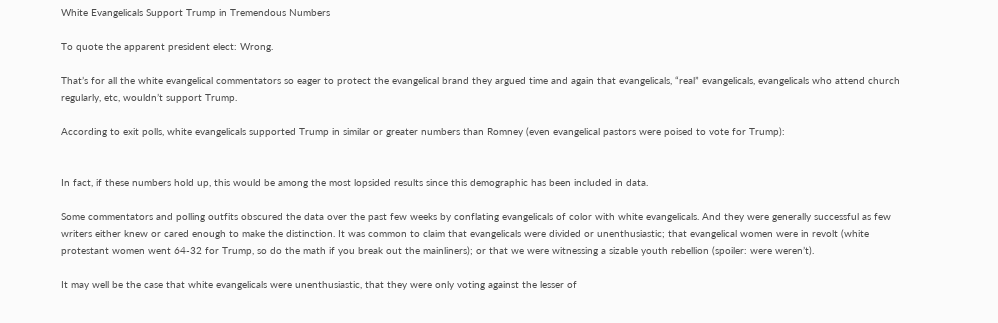White Evangelicals Support Trump in Tremendous Numbers

To quote the apparent president elect: Wrong.

That’s for all the white evangelical commentators so eager to protect the evangelical brand they argued time and again that evangelicals, “real” evangelicals, evangelicals who attend church regularly, etc, wouldn’t support Trump.

According to exit polls, white evangelicals supported Trump in similar or greater numbers than Romney (even evangelical pastors were poised to vote for Trump):


In fact, if these numbers hold up, this would be among the most lopsided results since this demographic has been included in data.

Some commentators and polling outfits obscured the data over the past few weeks by conflating evangelicals of color with white evangelicals. And they were generally successful as few writers either knew or cared enough to make the distinction. It was common to claim that evangelicals were divided or unenthusiastic; that evangelical women were in revolt (white protestant women went 64-32 for Trump, so do the math if you break out the mainliners); or that we were witnessing a sizable youth rebellion (spoiler: were weren’t).

It may well be the case that white evangelicals were unenthusiastic, that they were only voting against the lesser of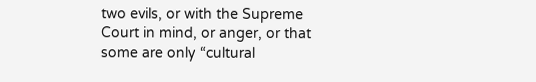two evils, or with the Supreme Court in mind, or anger, or that some are only “cultural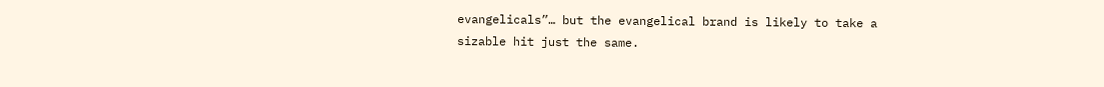evangelicals”… but the evangelical brand is likely to take a sizable hit just the same.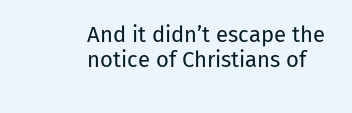And it didn’t escape the notice of Christians of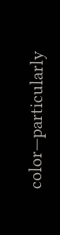color—particularly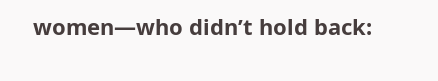women—who didn’t hold back: